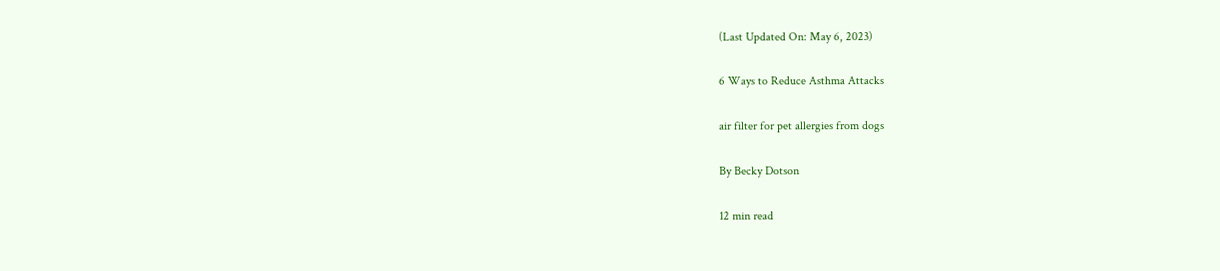(Last Updated On: May 6, 2023)

6 Ways to Reduce Asthma Attacks

air filter for pet allergies from dogs

By Becky Dotson

12 min read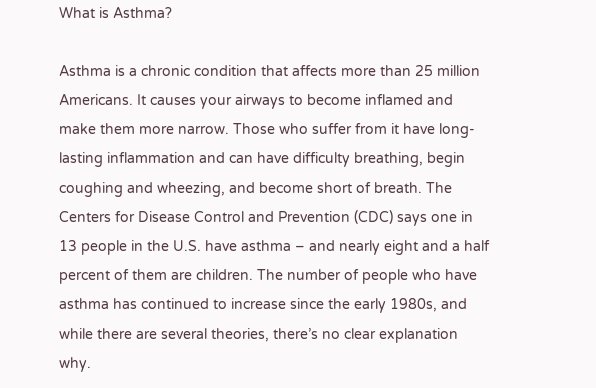What is Asthma?

Asthma is a chronic condition that affects more than 25 million Americans. It causes your airways to become inflamed and make them more narrow. Those who suffer from it have long-lasting inflammation and can have difficulty breathing, begin coughing and wheezing, and become short of breath. The Centers for Disease Control and Prevention (CDC) says one in 13 people in the U.S. have asthma – and nearly eight and a half percent of them are children. The number of people who have asthma has continued to increase since the early 1980s, and while there are several theories, there’s no clear explanation why.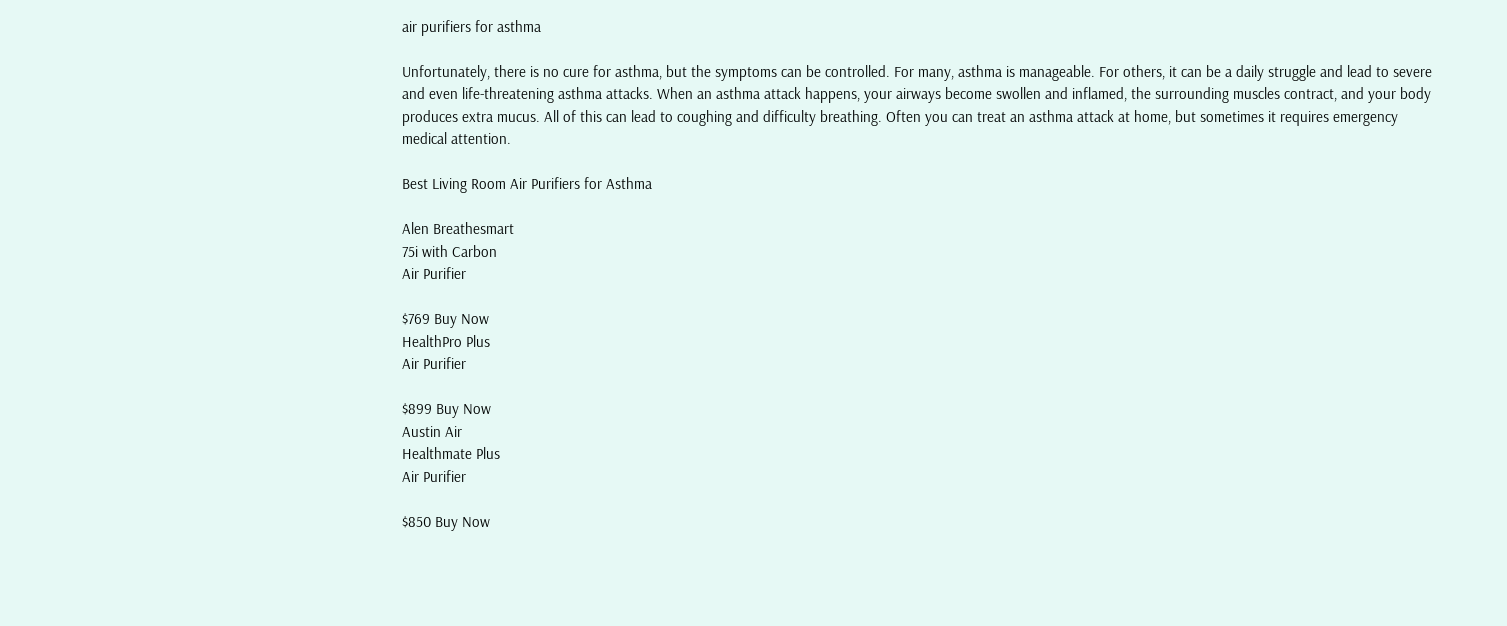air purifiers for asthma

Unfortunately, there is no cure for asthma, but the symptoms can be controlled. For many, asthma is manageable. For others, it can be a daily struggle and lead to severe and even life-threatening asthma attacks. When an asthma attack happens, your airways become swollen and inflamed, the surrounding muscles contract, and your body produces extra mucus. All of this can lead to coughing and difficulty breathing. Often you can treat an asthma attack at home, but sometimes it requires emergency medical attention.

Best Living Room Air Purifiers for Asthma

Alen Breathesmart
75i with Carbon
Air Purifier

$769 Buy Now
HealthPro Plus
Air Purifier

$899 Buy Now
Austin Air
Healthmate Plus
Air Purifier

$850 Buy Now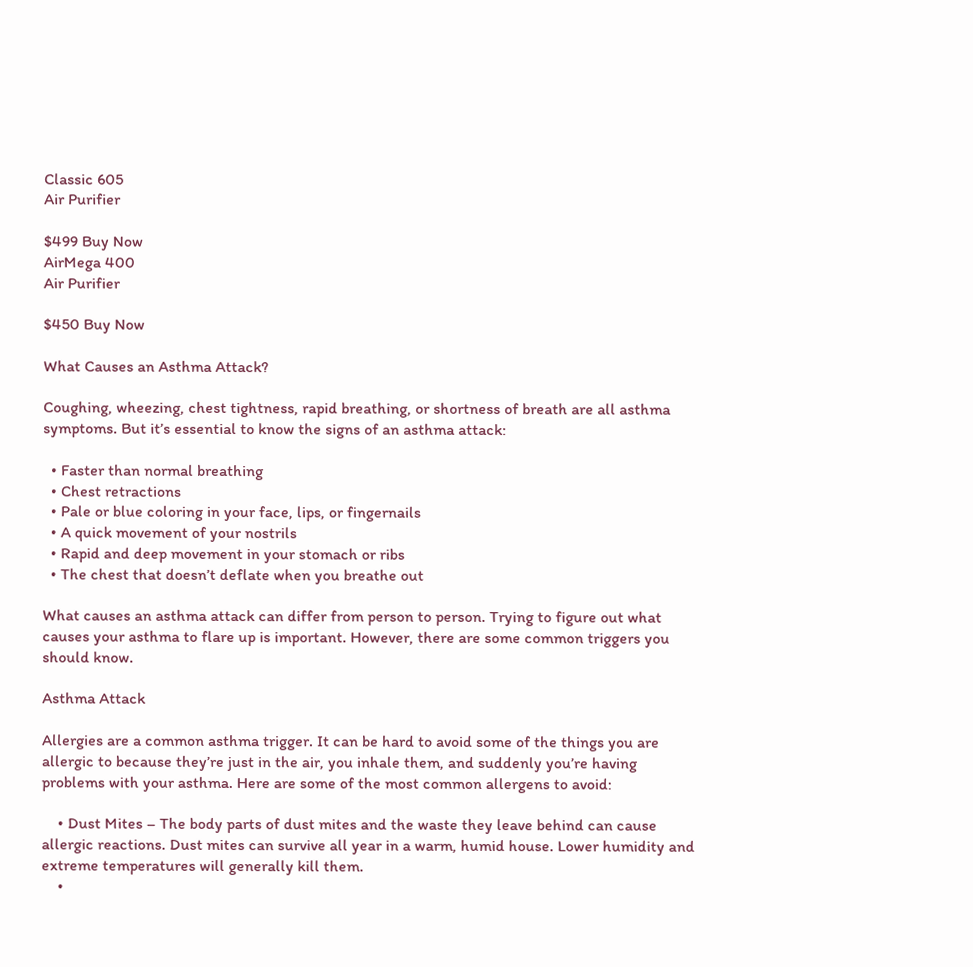Classic 605
Air Purifier

$499 Buy Now
AirMega 400
Air Purifier

$450 Buy Now

What Causes an Asthma Attack?

Coughing, wheezing, chest tightness, rapid breathing, or shortness of breath are all asthma symptoms. But it’s essential to know the signs of an asthma attack:

  • Faster than normal breathing
  • Chest retractions
  • Pale or blue coloring in your face, lips, or fingernails
  • A quick movement of your nostrils
  • Rapid and deep movement in your stomach or ribs
  • The chest that doesn’t deflate when you breathe out

What causes an asthma attack can differ from person to person. Trying to figure out what causes your asthma to flare up is important. However, there are some common triggers you should know.

Asthma Attack

Allergies are a common asthma trigger. It can be hard to avoid some of the things you are allergic to because they’re just in the air, you inhale them, and suddenly you’re having problems with your asthma. Here are some of the most common allergens to avoid:

    • Dust Mites – The body parts of dust mites and the waste they leave behind can cause allergic reactions. Dust mites can survive all year in a warm, humid house. Lower humidity and extreme temperatures will generally kill them.
    •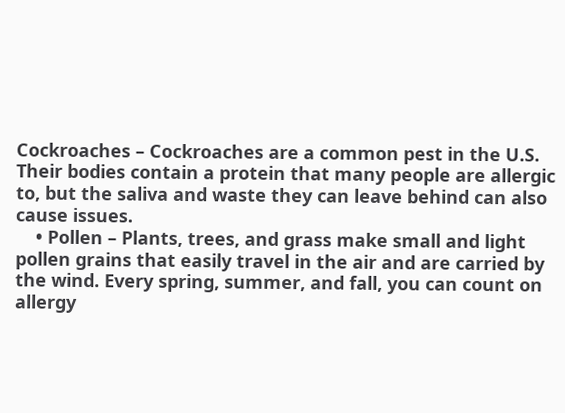Cockroaches – Cockroaches are a common pest in the U.S. Their bodies contain a protein that many people are allergic to, but the saliva and waste they can leave behind can also cause issues.
    • Pollen – Plants, trees, and grass make small and light pollen grains that easily travel in the air and are carried by the wind. Every spring, summer, and fall, you can count on allergy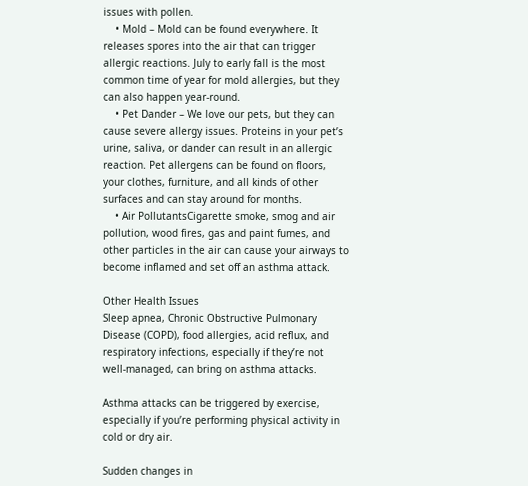issues with pollen.
    • Mold – Mold can be found everywhere. It releases spores into the air that can trigger allergic reactions. July to early fall is the most common time of year for mold allergies, but they can also happen year-round.
    • Pet Dander – We love our pets, but they can cause severe allergy issues. Proteins in your pet’s urine, saliva, or dander can result in an allergic reaction. Pet allergens can be found on floors, your clothes, furniture, and all kinds of other surfaces and can stay around for months.
    • Air PollutantsCigarette smoke, smog and air pollution, wood fires, gas and paint fumes, and other particles in the air can cause your airways to become inflamed and set off an asthma attack.

Other Health Issues
Sleep apnea, Chronic Obstructive Pulmonary Disease (COPD), food allergies, acid reflux, and respiratory infections, especially if they’re not well-managed, can bring on asthma attacks.

Asthma attacks can be triggered by exercise, especially if you’re performing physical activity in cold or dry air.

Sudden changes in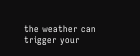the weather can trigger your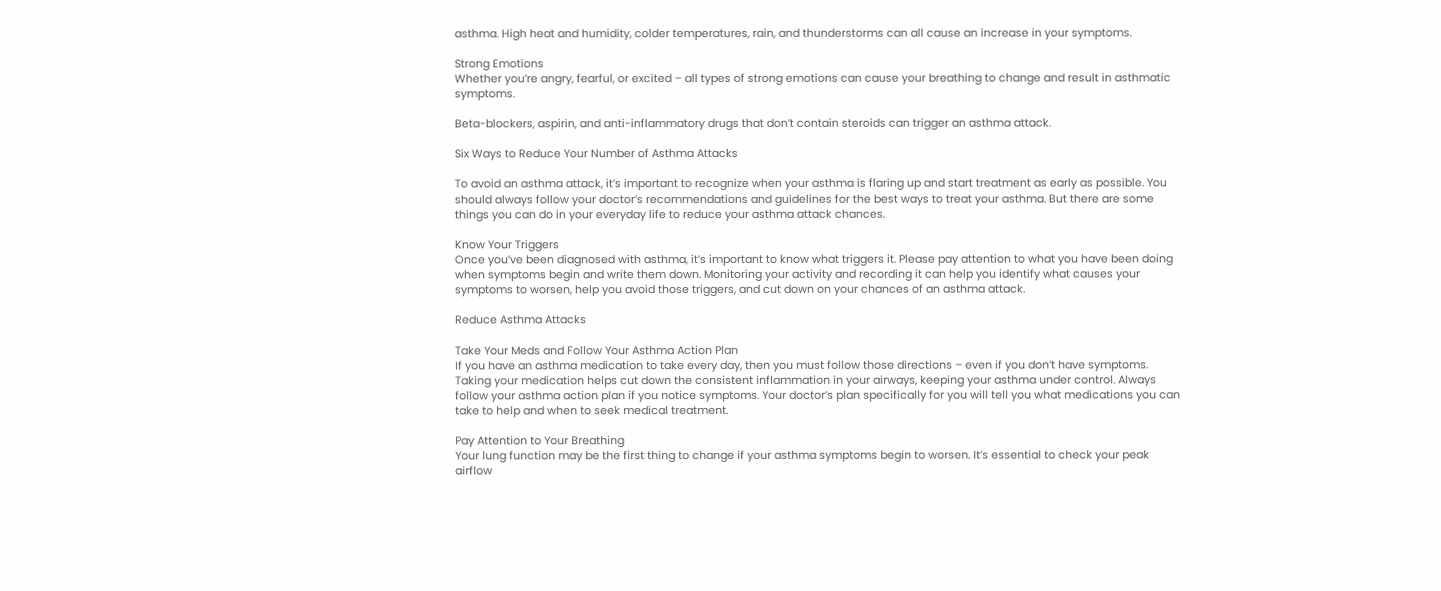asthma. High heat and humidity, colder temperatures, rain, and thunderstorms can all cause an increase in your symptoms.

Strong Emotions
Whether you’re angry, fearful, or excited – all types of strong emotions can cause your breathing to change and result in asthmatic symptoms.

Beta-blockers, aspirin, and anti-inflammatory drugs that don’t contain steroids can trigger an asthma attack.

Six Ways to Reduce Your Number of Asthma Attacks

To avoid an asthma attack, it’s important to recognize when your asthma is flaring up and start treatment as early as possible. You should always follow your doctor’s recommendations and guidelines for the best ways to treat your asthma. But there are some things you can do in your everyday life to reduce your asthma attack chances.

Know Your Triggers
Once you’ve been diagnosed with asthma, it’s important to know what triggers it. Please pay attention to what you have been doing when symptoms begin and write them down. Monitoring your activity and recording it can help you identify what causes your symptoms to worsen, help you avoid those triggers, and cut down on your chances of an asthma attack.

Reduce Asthma Attacks

Take Your Meds and Follow Your Asthma Action Plan
If you have an asthma medication to take every day, then you must follow those directions – even if you don’t have symptoms. Taking your medication helps cut down the consistent inflammation in your airways, keeping your asthma under control. Always follow your asthma action plan if you notice symptoms. Your doctor’s plan specifically for you will tell you what medications you can take to help and when to seek medical treatment.

Pay Attention to Your Breathing
Your lung function may be the first thing to change if your asthma symptoms begin to worsen. It’s essential to check your peak airflow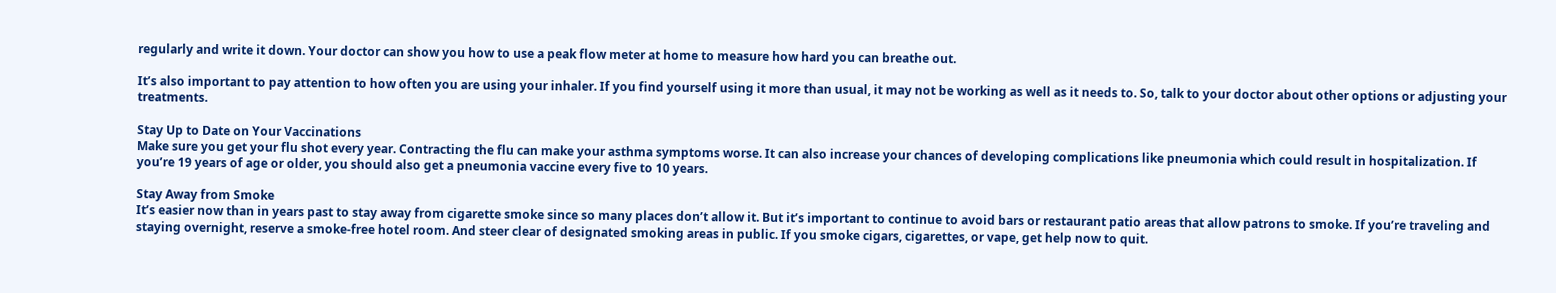regularly and write it down. Your doctor can show you how to use a peak flow meter at home to measure how hard you can breathe out.

It’s also important to pay attention to how often you are using your inhaler. If you find yourself using it more than usual, it may not be working as well as it needs to. So, talk to your doctor about other options or adjusting your treatments.

Stay Up to Date on Your Vaccinations
Make sure you get your flu shot every year. Contracting the flu can make your asthma symptoms worse. It can also increase your chances of developing complications like pneumonia which could result in hospitalization. If you’re 19 years of age or older, you should also get a pneumonia vaccine every five to 10 years.

Stay Away from Smoke
It’s easier now than in years past to stay away from cigarette smoke since so many places don’t allow it. But it’s important to continue to avoid bars or restaurant patio areas that allow patrons to smoke. If you’re traveling and staying overnight, reserve a smoke-free hotel room. And steer clear of designated smoking areas in public. If you smoke cigars, cigarettes, or vape, get help now to quit.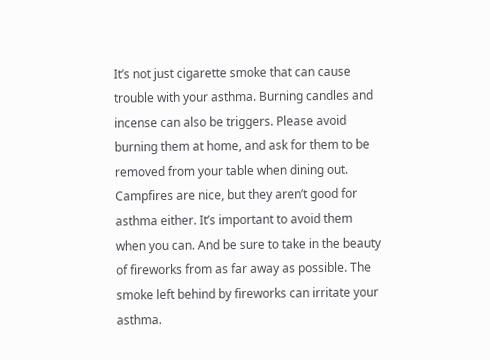It’s not just cigarette smoke that can cause trouble with your asthma. Burning candles and incense can also be triggers. Please avoid burning them at home, and ask for them to be removed from your table when dining out. Campfires are nice, but they aren’t good for asthma either. It’s important to avoid them when you can. And be sure to take in the beauty of fireworks from as far away as possible. The smoke left behind by fireworks can irritate your asthma.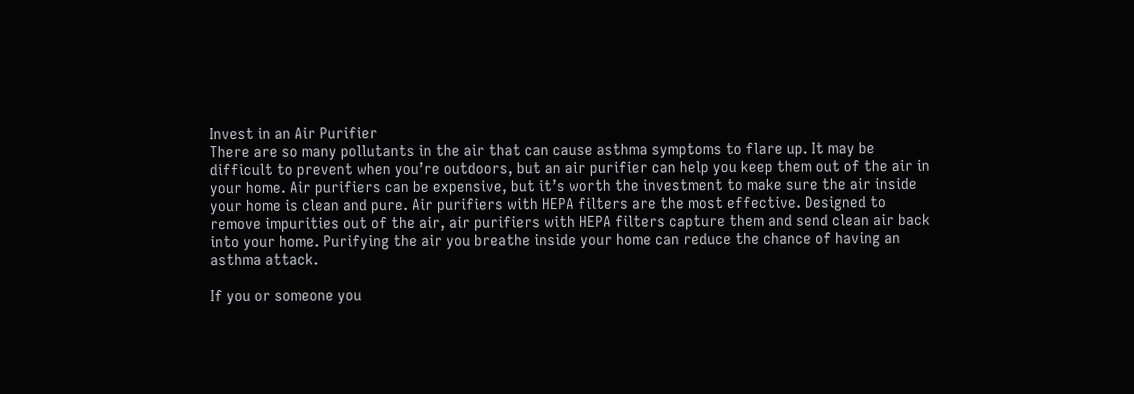Invest in an Air Purifier
There are so many pollutants in the air that can cause asthma symptoms to flare up. It may be difficult to prevent when you’re outdoors, but an air purifier can help you keep them out of the air in your home. Air purifiers can be expensive, but it’s worth the investment to make sure the air inside your home is clean and pure. Air purifiers with HEPA filters are the most effective. Designed to remove impurities out of the air, air purifiers with HEPA filters capture them and send clean air back into your home. Purifying the air you breathe inside your home can reduce the chance of having an asthma attack.

If you or someone you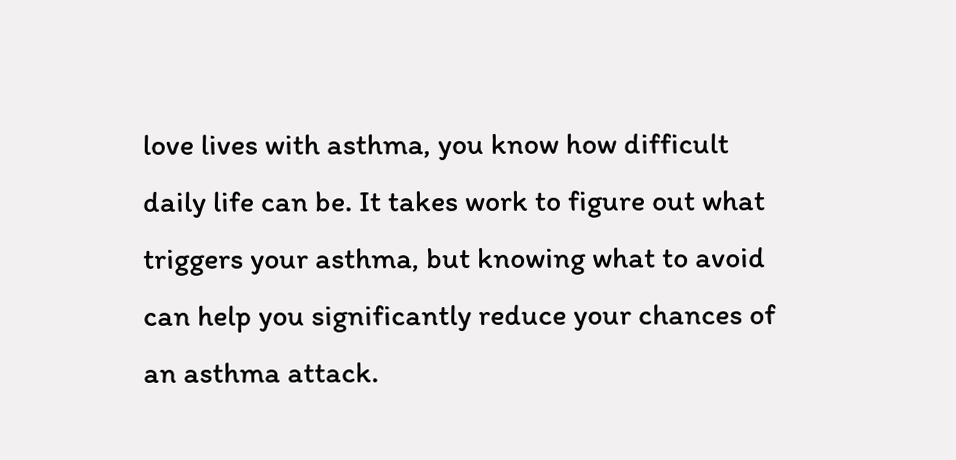love lives with asthma, you know how difficult daily life can be. It takes work to figure out what triggers your asthma, but knowing what to avoid can help you significantly reduce your chances of an asthma attack.